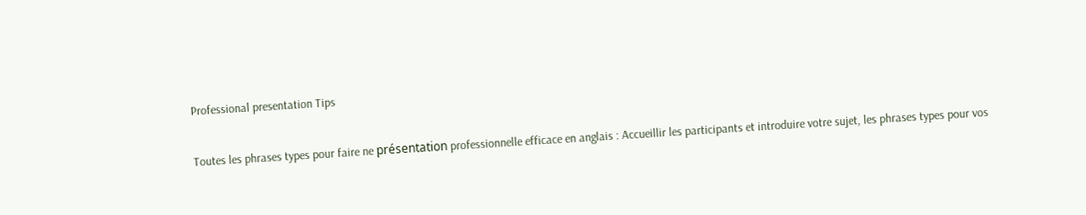Professional presentation Tips

Toutes les phrases types pour faire ne présentation professionnelle efficace en anglais : Accueillir les participants et introduire votre sujet, les phrases types pour vos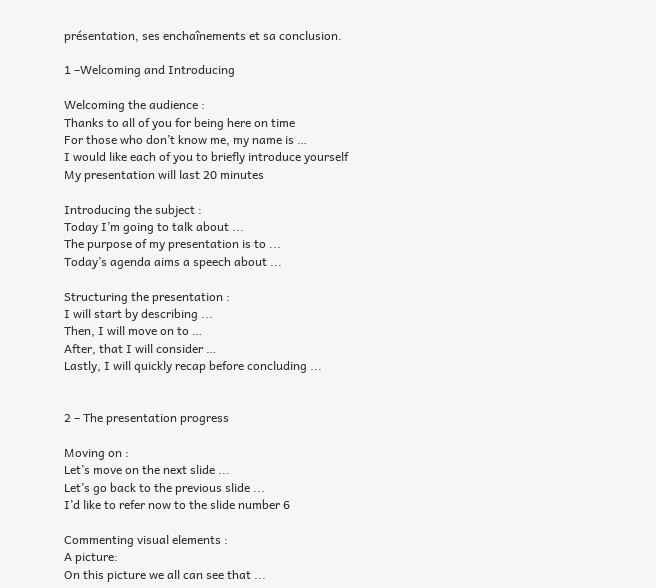présentation, ses enchaînements et sa conclusion.

1 –Welcoming and Introducing

Welcoming the audience :
Thanks to all of you for being here on time
For those who don’t know me, my name is …
I would like each of you to briefly introduce yourself
My presentation will last 20 minutes

Introducing the subject :
Today I’m going to talk about ...
The purpose of my presentation is to ...
Today’s agenda aims a speech about ...

Structuring the presentation :
I will start by describing ...
Then, I will move on to …
After, that I will consider …
Lastly, I will quickly recap before concluding ...


2 – The presentation progress

Moving on :
Let’s move on the next slide ...
Let’s go back to the previous slide ...
I’d like to refer now to the slide number 6

Commenting visual elements :
A picture:
On this picture we all can see that ...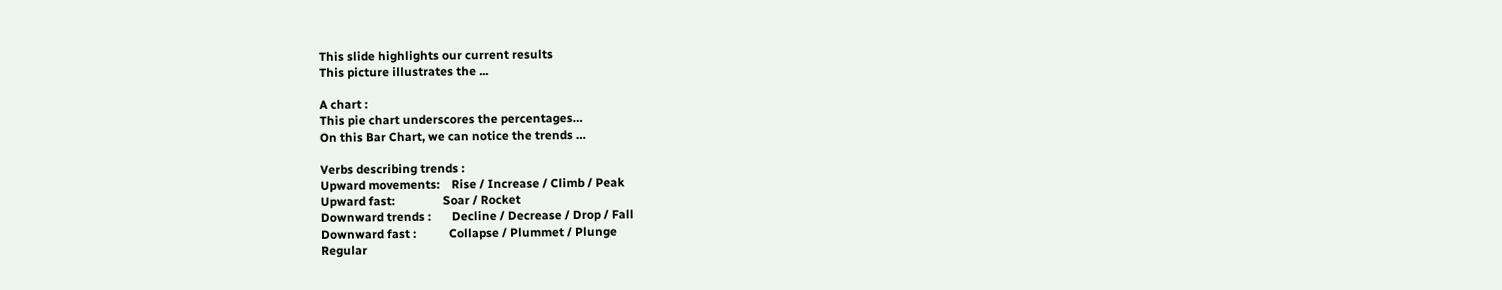This slide highlights our current results
This picture illustrates the ...

A chart :
This pie chart underscores the percentages…
On this Bar Chart, we can notice the trends …

Verbs describing trends :
Upward movements:    Rise / Increase / Climb / Peak
Upward fast:                Soar / Rocket
Downward trends :       Decline / Decrease / Drop / Fall
Downward fast :           Collapse / Plummet / Plunge
Regular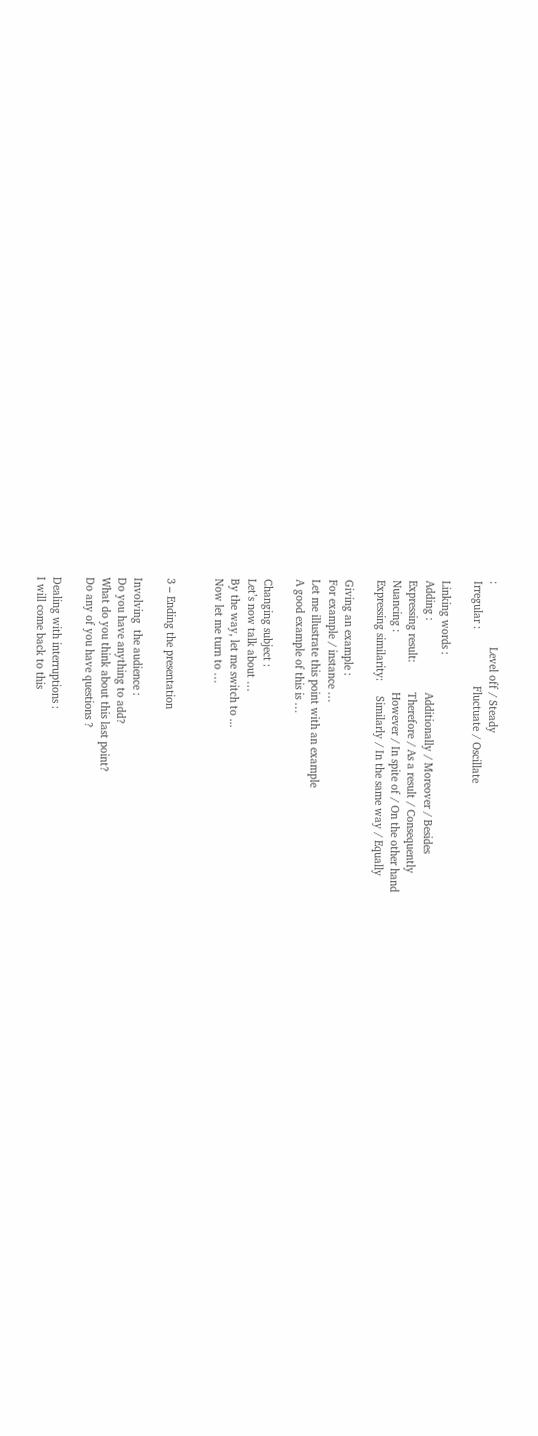:                     Level off / Steady
Irregular :                   Fluctuate / Oscillate

Linking words :
Adding :                        Additionally / Moreover / Besides
Expressing result:          Therefore / As a result / Consequently
Nuancing :                    However / In spite of / On the other hand
Expressing similarity:     Similarly / In the same way / Equally

Giving an example :
For example / instance …
Let me illustrate this point with an example
A good example of this is …

Changing subject :
Let’s now talk about …
By the way, let me switch to ...
Now let me turn to …


3 – Ending the presentation

Involving  the audience :
Do you have anything to add?
What do you think about this last point?
Do any of you have questions ?

Dealing with interruptions :
I will come back to this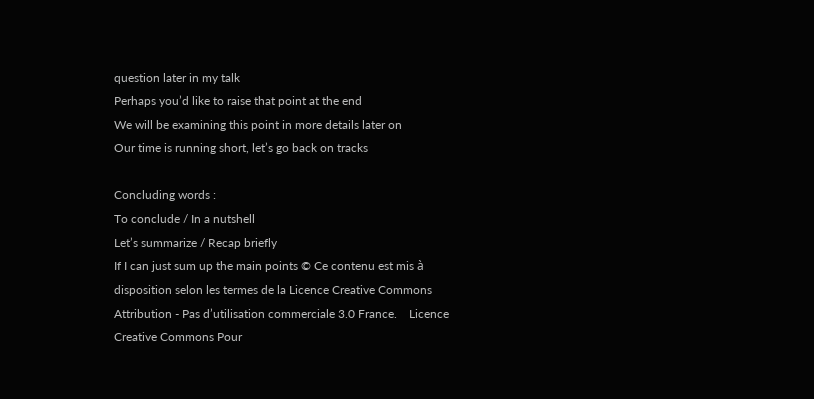question later in my talk
Perhaps you’d like to raise that point at the end
We will be examining this point in more details later on
Our time is running short, let’s go back on tracks

Concluding words :
To conclude / In a nutshell
Let’s summarize / Recap briefly
If I can just sum up the main points © Ce contenu est mis à disposition selon les termes de la Licence Creative Commons Attribution - Pas d’utilisation commerciale 3.0 France.    Licence Creative Commons Pour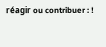réagir ou contribuer : !